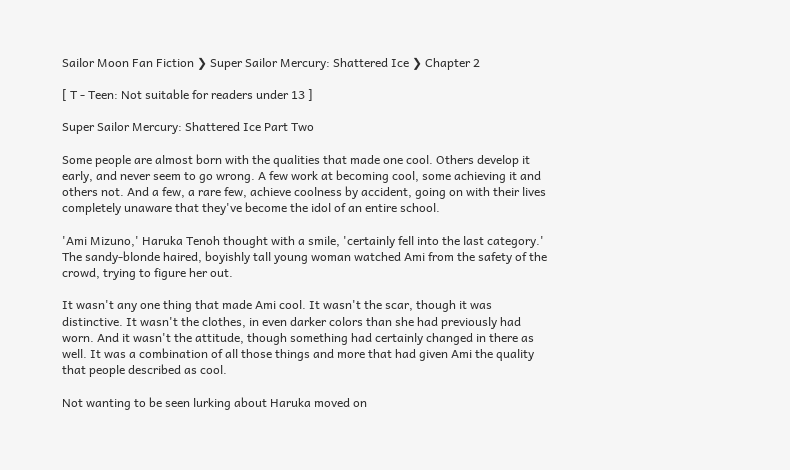Sailor Moon Fan Fiction ❯ Super Sailor Mercury: Shattered Ice ❯ Chapter 2

[ T - Teen: Not suitable for readers under 13 ]

Super Sailor Mercury: Shattered Ice Part Two

Some people are almost born with the qualities that made one cool. Others develop it early, and never seem to go wrong. A few work at becoming cool, some achieving it and others not. And a few, a rare few, achieve coolness by accident, going on with their lives completely unaware that they've become the idol of an entire school.

'Ami Mizuno,' Haruka Tenoh thought with a smile, 'certainly fell into the last category.' The sandy-blonde haired, boyishly tall young woman watched Ami from the safety of the crowd, trying to figure her out.

It wasn't any one thing that made Ami cool. It wasn't the scar, though it was distinctive. It wasn't the clothes, in even darker colors than she had previously had worn. And it wasn't the attitude, though something had certainly changed in there as well. It was a combination of all those things and more that had given Ami the quality that people described as cool.

Not wanting to be seen lurking about Haruka moved on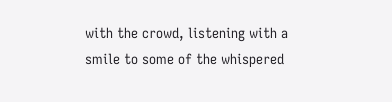with the crowd, listening with a smile to some of the whispered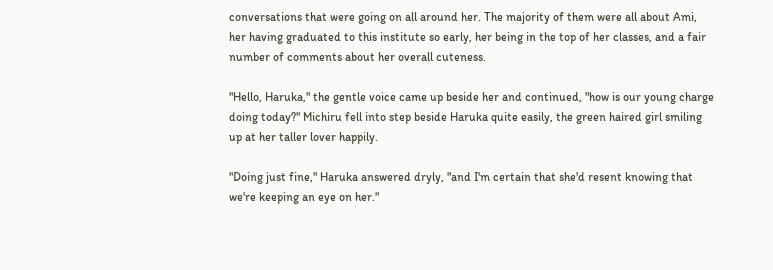conversations that were going on all around her. The majority of them were all about Ami, her having graduated to this institute so early, her being in the top of her classes, and a fair number of comments about her overall cuteness.

"Hello, Haruka," the gentle voice came up beside her and continued, "how is our young charge doing today?" Michiru fell into step beside Haruka quite easily, the green haired girl smiling up at her taller lover happily.

"Doing just fine," Haruka answered dryly, "and I'm certain that she'd resent knowing that we're keeping an eye on her."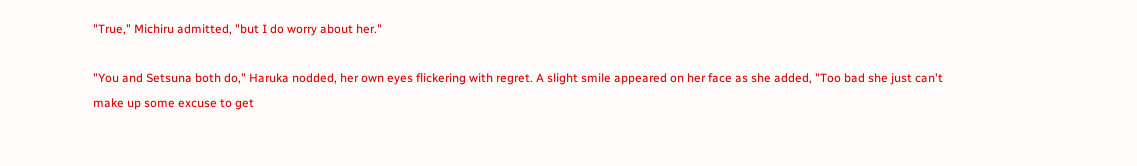"True," Michiru admitted, "but I do worry about her."

"You and Setsuna both do," Haruka nodded, her own eyes flickering with regret. A slight smile appeared on her face as she added, "Too bad she just can't make up some excuse to get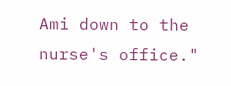Ami down to the nurse's office."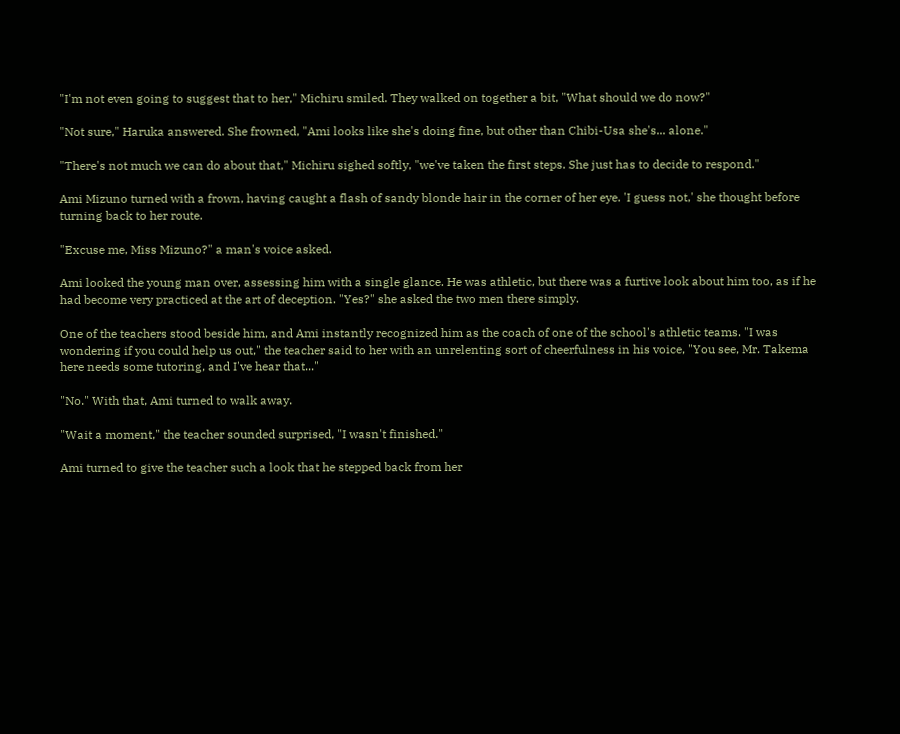"I'm not even going to suggest that to her," Michiru smiled. They walked on together a bit, "What should we do now?"

"Not sure," Haruka answered. She frowned, "Ami looks like she's doing fine, but other than Chibi-Usa she's... alone."

"There's not much we can do about that," Michiru sighed softly, "we've taken the first steps. She just has to decide to respond."

Ami Mizuno turned with a frown, having caught a flash of sandy blonde hair in the corner of her eye. 'I guess not,' she thought before turning back to her route.

"Excuse me, Miss Mizuno?" a man's voice asked.

Ami looked the young man over, assessing him with a single glance. He was athletic, but there was a furtive look about him too, as if he had become very practiced at the art of deception. "Yes?" she asked the two men there simply.

One of the teachers stood beside him, and Ami instantly recognized him as the coach of one of the school's athletic teams. "I was wondering if you could help us out," the teacher said to her with an unrelenting sort of cheerfulness in his voice, "You see, Mr. Takema here needs some tutoring, and I've hear that..."

"No." With that, Ami turned to walk away.

"Wait a moment," the teacher sounded surprised, "I wasn't finished."

Ami turned to give the teacher such a look that he stepped back from her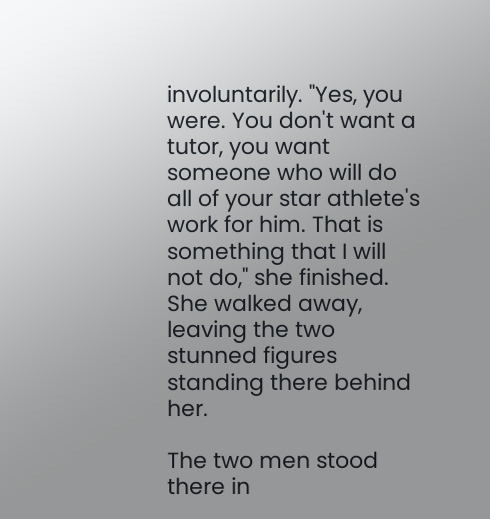involuntarily. "Yes, you were. You don't want a tutor, you want someone who will do all of your star athlete's work for him. That is something that I will not do," she finished. She walked away, leaving the two stunned figures standing there behind her.

The two men stood there in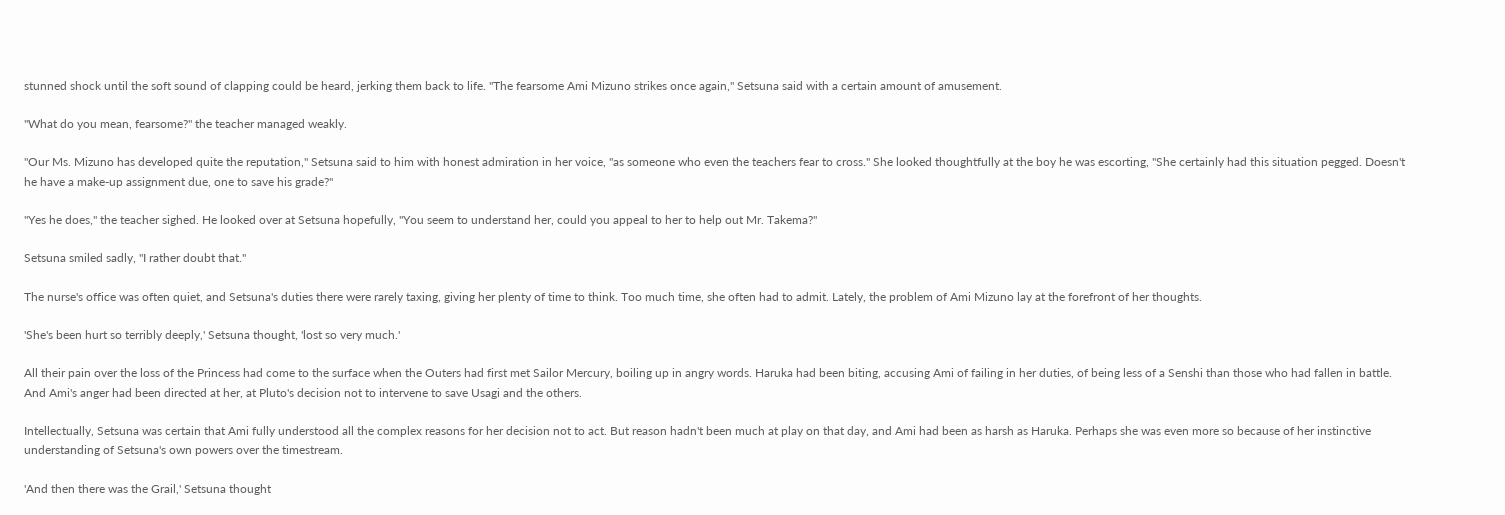stunned shock until the soft sound of clapping could be heard, jerking them back to life. "The fearsome Ami Mizuno strikes once again," Setsuna said with a certain amount of amusement.

"What do you mean, fearsome?" the teacher managed weakly.

"Our Ms. Mizuno has developed quite the reputation," Setsuna said to him with honest admiration in her voice, "as someone who even the teachers fear to cross." She looked thoughtfully at the boy he was escorting, "She certainly had this situation pegged. Doesn't he have a make-up assignment due, one to save his grade?"

"Yes he does," the teacher sighed. He looked over at Setsuna hopefully, "You seem to understand her, could you appeal to her to help out Mr. Takema?"

Setsuna smiled sadly, "I rather doubt that."

The nurse's office was often quiet, and Setsuna's duties there were rarely taxing, giving her plenty of time to think. Too much time, she often had to admit. Lately, the problem of Ami Mizuno lay at the forefront of her thoughts.

'She's been hurt so terribly deeply,' Setsuna thought, 'lost so very much.'

All their pain over the loss of the Princess had come to the surface when the Outers had first met Sailor Mercury, boiling up in angry words. Haruka had been biting, accusing Ami of failing in her duties, of being less of a Senshi than those who had fallen in battle. And Ami's anger had been directed at her, at Pluto's decision not to intervene to save Usagi and the others.

Intellectually, Setsuna was certain that Ami fully understood all the complex reasons for her decision not to act. But reason hadn't been much at play on that day, and Ami had been as harsh as Haruka. Perhaps she was even more so because of her instinctive understanding of Setsuna's own powers over the timestream.

'And then there was the Grail,' Setsuna thought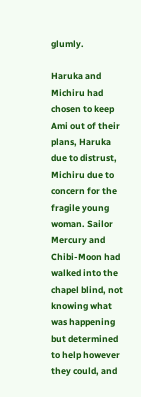glumly.

Haruka and Michiru had chosen to keep Ami out of their plans, Haruka due to distrust, Michiru due to concern for the fragile young woman. Sailor Mercury and Chibi-Moon had walked into the chapel blind, not knowing what was happening but determined to help however they could, and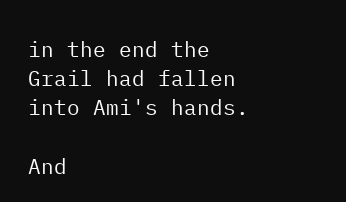in the end the Grail had fallen into Ami's hands.

And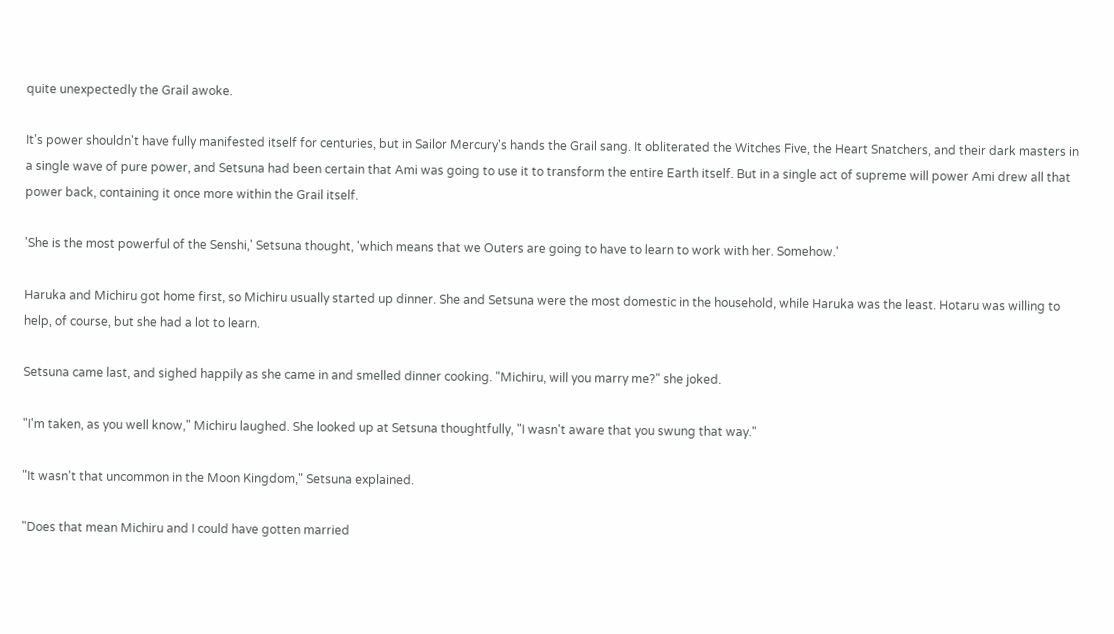quite unexpectedly the Grail awoke.

It's power shouldn't have fully manifested itself for centuries, but in Sailor Mercury's hands the Grail sang. It obliterated the Witches Five, the Heart Snatchers, and their dark masters in a single wave of pure power, and Setsuna had been certain that Ami was going to use it to transform the entire Earth itself. But in a single act of supreme will power Ami drew all that power back, containing it once more within the Grail itself.

'She is the most powerful of the Senshi,' Setsuna thought, 'which means that we Outers are going to have to learn to work with her. Somehow.'

Haruka and Michiru got home first, so Michiru usually started up dinner. She and Setsuna were the most domestic in the household, while Haruka was the least. Hotaru was willing to help, of course, but she had a lot to learn.

Setsuna came last, and sighed happily as she came in and smelled dinner cooking. "Michiru, will you marry me?" she joked.

"I'm taken, as you well know," Michiru laughed. She looked up at Setsuna thoughtfully, "I wasn't aware that you swung that way."

"It wasn't that uncommon in the Moon Kingdom," Setsuna explained.

"Does that mean Michiru and I could have gotten married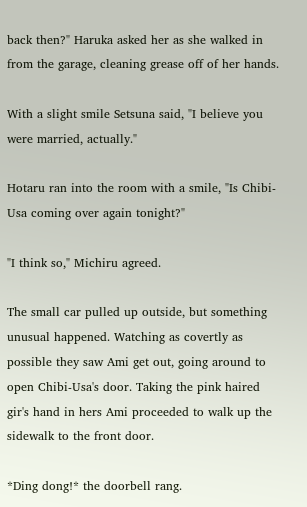back then?" Haruka asked her as she walked in from the garage, cleaning grease off of her hands.

With a slight smile Setsuna said, "I believe you were married, actually."

Hotaru ran into the room with a smile, "Is Chibi-Usa coming over again tonight?"

"I think so," Michiru agreed.

The small car pulled up outside, but something unusual happened. Watching as covertly as possible they saw Ami get out, going around to open Chibi-Usa's door. Taking the pink haired gir's hand in hers Ami proceeded to walk up the sidewalk to the front door.

*Ding dong!* the doorbell rang.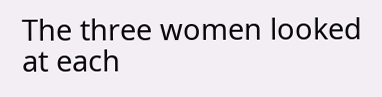The three women looked at each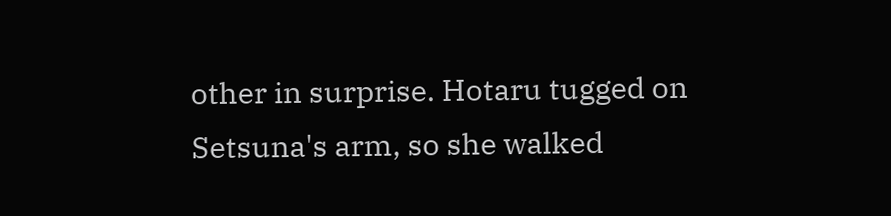other in surprise. Hotaru tugged on Setsuna's arm, so she walked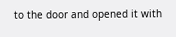to the door and opened it with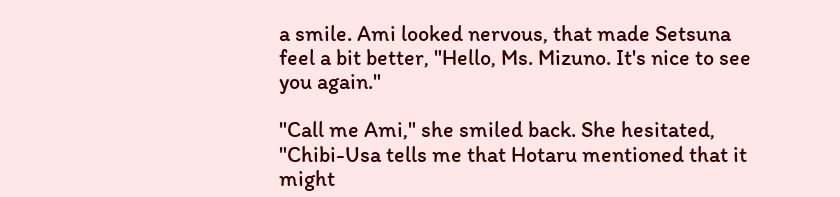a smile. Ami looked nervous, that made Setsuna feel a bit better, "Hello, Ms. Mizuno. It's nice to see you again."

"Call me Ami," she smiled back. She hesitated, "Chibi-Usa tells me that Hotaru mentioned that it might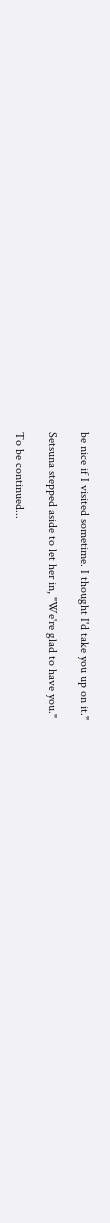be nice if I visited sometime. I thought I'd take you up on it."

Setsuna stepped aside to let her in, "We're glad to have you."

To be continued...